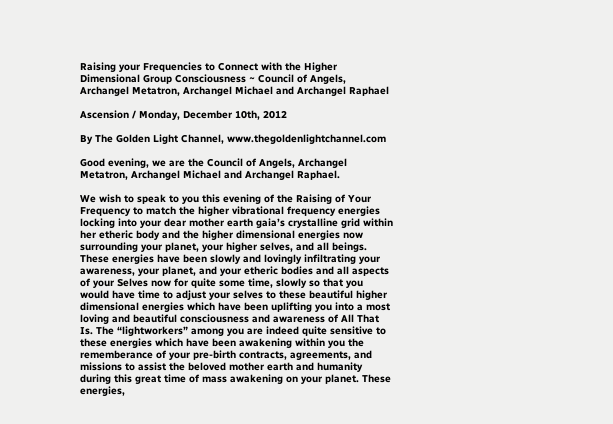Raising your Frequencies to Connect with the Higher Dimensional Group Consciousness ~ Council of Angels, Archangel Metatron, Archangel Michael and Archangel Raphael

Ascension / Monday, December 10th, 2012

By The Golden Light Channel, www.thegoldenlightchannel.com

Good evening, we are the Council of Angels, Archangel Metatron, Archangel Michael and Archangel Raphael.

We wish to speak to you this evening of the Raising of Your Frequency to match the higher vibrational frequency energies locking into your dear mother earth gaia’s crystalline grid within her etheric body and the higher dimensional energies now surrounding your planet, your higher selves, and all beings. These energies have been slowly and lovingly infiltrating your awareness, your planet, and your etheric bodies and all aspects of your Selves now for quite some time, slowly so that you would have time to adjust your selves to these beautiful higher dimensional energies which have been uplifting you into a most loving and beautiful consciousness and awareness of All That Is. The “lightworkers” among you are indeed quite sensitive to these energies which have been awakening within you the rememberance of your pre-birth contracts, agreements, and missions to assist the beloved mother earth and humanity during this great time of mass awakening on your planet. These energies,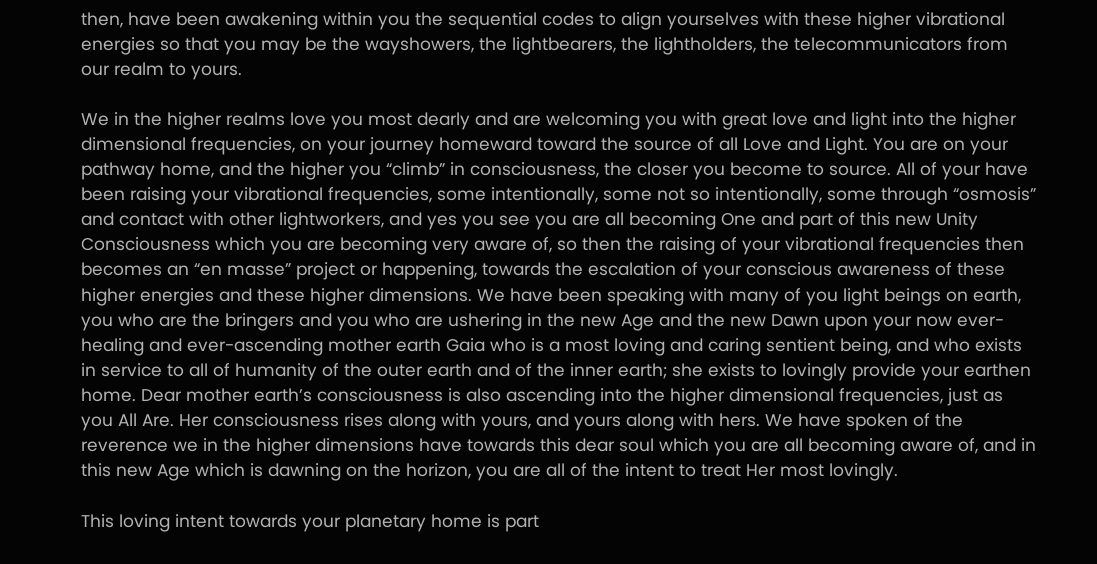then, have been awakening within you the sequential codes to align yourselves with these higher vibrational energies so that you may be the wayshowers, the lightbearers, the lightholders, the telecommunicators from our realm to yours.

We in the higher realms love you most dearly and are welcoming you with great love and light into the higher dimensional frequencies, on your journey homeward toward the source of all Love and Light. You are on your pathway home, and the higher you “climb” in consciousness, the closer you become to source. All of your have been raising your vibrational frequencies, some intentionally, some not so intentionally, some through “osmosis” and contact with other lightworkers, and yes you see you are all becoming One and part of this new Unity Consciousness which you are becoming very aware of, so then the raising of your vibrational frequencies then becomes an “en masse” project or happening, towards the escalation of your conscious awareness of these higher energies and these higher dimensions. We have been speaking with many of you light beings on earth, you who are the bringers and you who are ushering in the new Age and the new Dawn upon your now ever-healing and ever-ascending mother earth Gaia who is a most loving and caring sentient being, and who exists in service to all of humanity of the outer earth and of the inner earth; she exists to lovingly provide your earthen home. Dear mother earth’s consciousness is also ascending into the higher dimensional frequencies, just as you All Are. Her consciousness rises along with yours, and yours along with hers. We have spoken of the reverence we in the higher dimensions have towards this dear soul which you are all becoming aware of, and in this new Age which is dawning on the horizon, you are all of the intent to treat Her most lovingly.

This loving intent towards your planetary home is part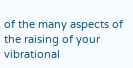of the many aspects of the raising of your vibrational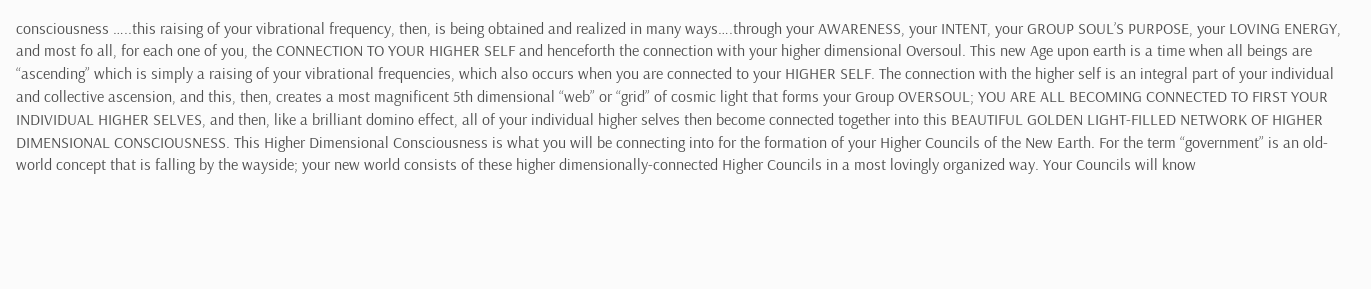consciousness …..this raising of your vibrational frequency, then, is being obtained and realized in many ways….through your AWARENESS, your INTENT, your GROUP SOUL’S PURPOSE, your LOVING ENERGY, and most fo all, for each one of you, the CONNECTION TO YOUR HIGHER SELF and henceforth the connection with your higher dimensional Oversoul. This new Age upon earth is a time when all beings are “ascending” which is simply a raising of your vibrational frequencies, which also occurs when you are connected to your HIGHER SELF. The connection with the higher self is an integral part of your individual and collective ascension, and this, then, creates a most magnificent 5th dimensional “web” or “grid” of cosmic light that forms your Group OVERSOUL; YOU ARE ALL BECOMING CONNECTED TO FIRST YOUR INDIVIDUAL HIGHER SELVES, and then, like a brilliant domino effect, all of your individual higher selves then become connected together into this BEAUTIFUL GOLDEN LIGHT-FILLED NETWORK OF HIGHER DIMENSIONAL CONSCIOUSNESS. This Higher Dimensional Consciousness is what you will be connecting into for the formation of your Higher Councils of the New Earth. For the term “government” is an old-world concept that is falling by the wayside; your new world consists of these higher dimensionally-connected Higher Councils in a most lovingly organized way. Your Councils will know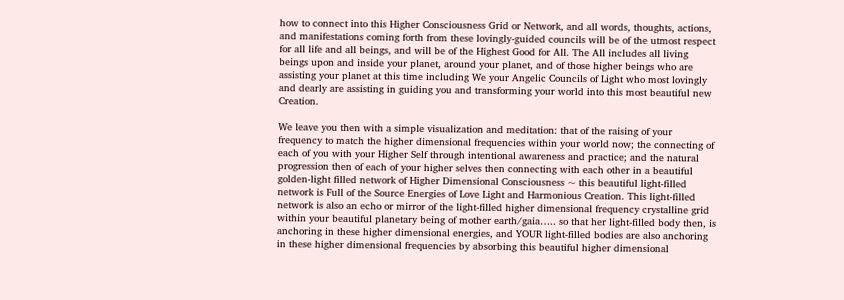how to connect into this Higher Consciousness Grid or Network, and all words, thoughts, actions, and manifestations coming forth from these lovingly-guided councils will be of the utmost respect for all life and all beings, and will be of the Highest Good for All. The All includes all living beings upon and inside your planet, around your planet, and of those higher beings who are assisting your planet at this time including We your Angelic Councils of Light who most lovingly and dearly are assisting in guiding you and transforming your world into this most beautiful new Creation.

We leave you then with a simple visualization and meditation: that of the raising of your frequency to match the higher dimensional frequencies within your world now; the connecting of each of you with your Higher Self through intentional awareness and practice; and the natural progression then of each of your higher selves then connecting with each other in a beautiful golden-light filled network of Higher Dimensional Consciousness ~ this beautiful light-filled network is Full of the Source Energies of Love Light and Harmonious Creation. This light-filled network is also an echo or mirror of the light-filled higher dimensional frequency crystalline grid within your beautiful planetary being of mother earth/gaia….. so that her light-filled body then, is anchoring in these higher dimensional energies, and YOUR light-filled bodies are also anchoring in these higher dimensional frequencies by absorbing this beautiful higher dimensional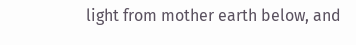light from mother earth below, and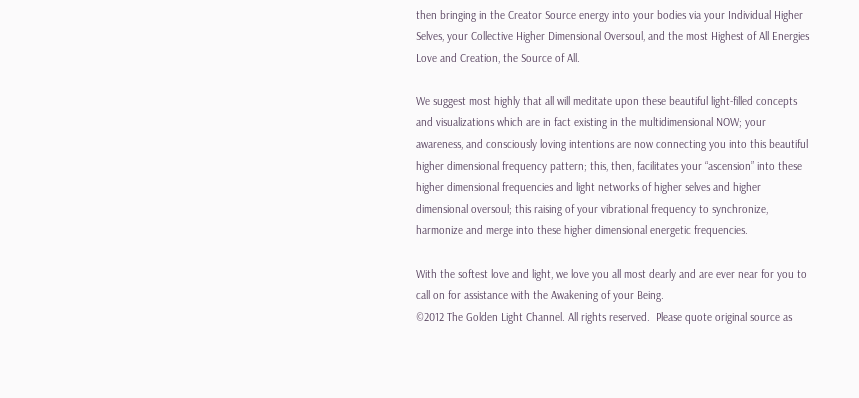then bringing in the Creator Source energy into your bodies via your Individual Higher Selves, your Collective Higher Dimensional Oversoul, and the most Highest of All Energies Love and Creation, the Source of All.

We suggest most highly that all will meditate upon these beautiful light-filled concepts and visualizations which are in fact existing in the multidimensional NOW; your awareness, and consciously loving intentions are now connecting you into this beautiful higher dimensional frequency pattern; this, then, facilitates your “ascension” into these higher dimensional frequencies and light networks of higher selves and higher dimensional oversoul; this raising of your vibrational frequency to synchronize, harmonize and merge into these higher dimensional energetic frequencies.

With the softest love and light, we love you all most dearly and are ever near for you to call on for assistance with the Awakening of your Being.
©2012 The Golden Light Channel. All rights reserved.  Please quote original source as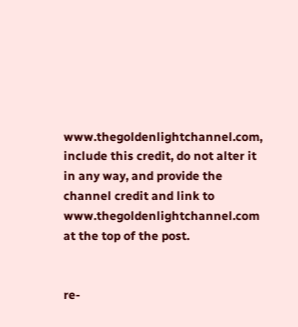www.thegoldenlightchannel.com, include this credit, do not alter it in any way, and provide the channel credit and link to www.thegoldenlightchannel.com at the top of the post.


re-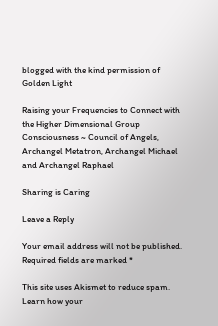blogged with the kind permission of Golden Light

Raising your Frequencies to Connect with the Higher Dimensional Group Consciousness ~ Council of Angels, Archangel Metatron, Archangel Michael and Archangel Raphael

Sharing is Caring

Leave a Reply

Your email address will not be published. Required fields are marked *

This site uses Akismet to reduce spam. Learn how your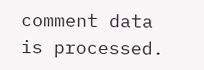comment data is processed.